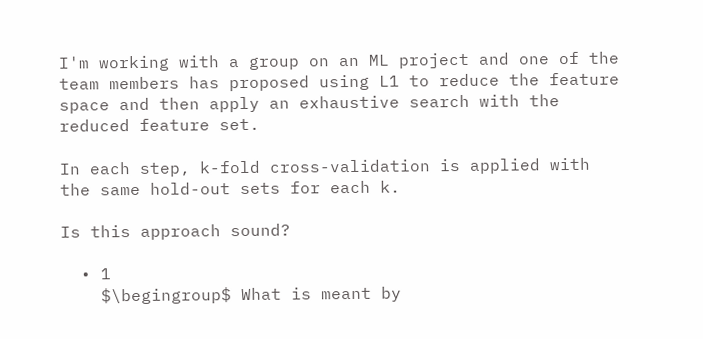I'm working with a group on an ML project and one of the team members has proposed using L1 to reduce the feature space and then apply an exhaustive search with the reduced feature set.

In each step, k-fold cross-validation is applied with the same hold-out sets for each k.

Is this approach sound?

  • 1
    $\begingroup$ What is meant by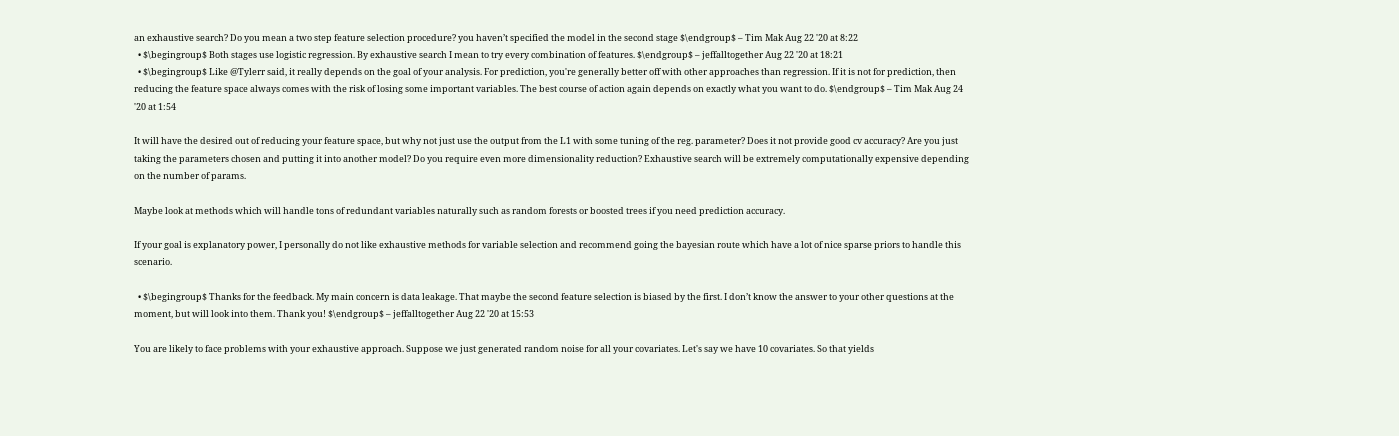an exhaustive search? Do you mean a two step feature selection procedure? you haven’t specified the model in the second stage $\endgroup$ – Tim Mak Aug 22 '20 at 8:22
  • $\begingroup$ Both stages use logistic regression. By exhaustive search I mean to try every combination of features. $\endgroup$ – jeffalltogether Aug 22 '20 at 18:21
  • $\begingroup$ Like @Tylerr said, it really depends on the goal of your analysis. For prediction, you're generally better off with other approaches than regression. If it is not for prediction, then reducing the feature space always comes with the risk of losing some important variables. The best course of action again depends on exactly what you want to do. $\endgroup$ – Tim Mak Aug 24 '20 at 1:54

It will have the desired out of reducing your feature space, but why not just use the output from the L1 with some tuning of the reg. parameter? Does it not provide good cv accuracy? Are you just taking the parameters chosen and putting it into another model? Do you require even more dimensionality reduction? Exhaustive search will be extremely computationally expensive depending on the number of params.

Maybe look at methods which will handle tons of redundant variables naturally such as random forests or boosted trees if you need prediction accuracy.

If your goal is explanatory power, I personally do not like exhaustive methods for variable selection and recommend going the bayesian route which have a lot of nice sparse priors to handle this scenario.

  • $\begingroup$ Thanks for the feedback. My main concern is data leakage. That maybe the second feature selection is biased by the first. I don’t know the answer to your other questions at the moment, but will look into them. Thank you! $\endgroup$ – jeffalltogether Aug 22 '20 at 15:53

You are likely to face problems with your exhaustive approach. Suppose we just generated random noise for all your covariates. Let's say we have 10 covariates. So that yields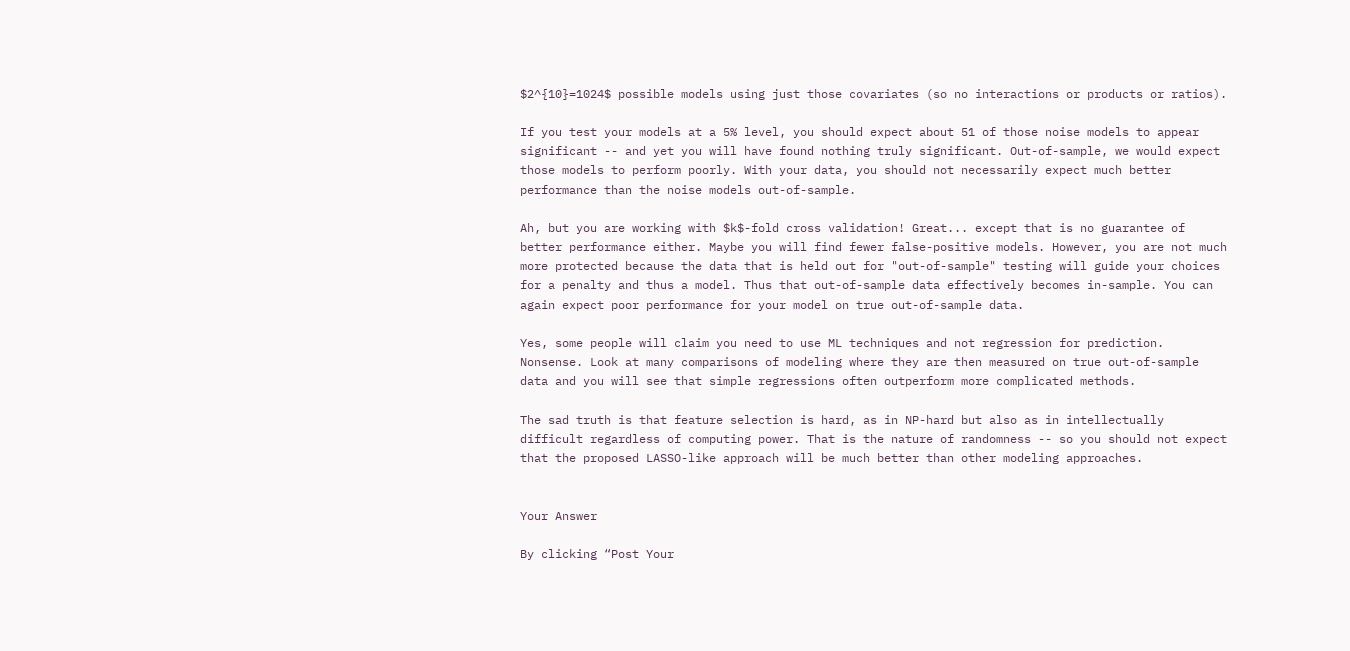$2^{10}=1024$ possible models using just those covariates (so no interactions or products or ratios).

If you test your models at a 5% level, you should expect about 51 of those noise models to appear significant -- and yet you will have found nothing truly significant. Out-of-sample, we would expect those models to perform poorly. With your data, you should not necessarily expect much better performance than the noise models out-of-sample.

Ah, but you are working with $k$-fold cross validation! Great... except that is no guarantee of better performance either. Maybe you will find fewer false-positive models. However, you are not much more protected because the data that is held out for "out-of-sample" testing will guide your choices for a penalty and thus a model. Thus that out-of-sample data effectively becomes in-sample. You can again expect poor performance for your model on true out-of-sample data.

Yes, some people will claim you need to use ML techniques and not regression for prediction. Nonsense. Look at many comparisons of modeling where they are then measured on true out-of-sample data and you will see that simple regressions often outperform more complicated methods.

The sad truth is that feature selection is hard, as in NP-hard but also as in intellectually difficult regardless of computing power. That is the nature of randomness -- so you should not expect that the proposed LASSO-like approach will be much better than other modeling approaches.


Your Answer

By clicking “Post Your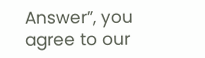Answer”, you agree to our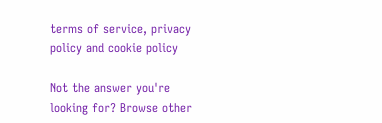terms of service, privacy policy and cookie policy

Not the answer you're looking for? Browse other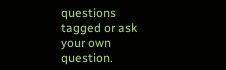questions tagged or ask your own question.